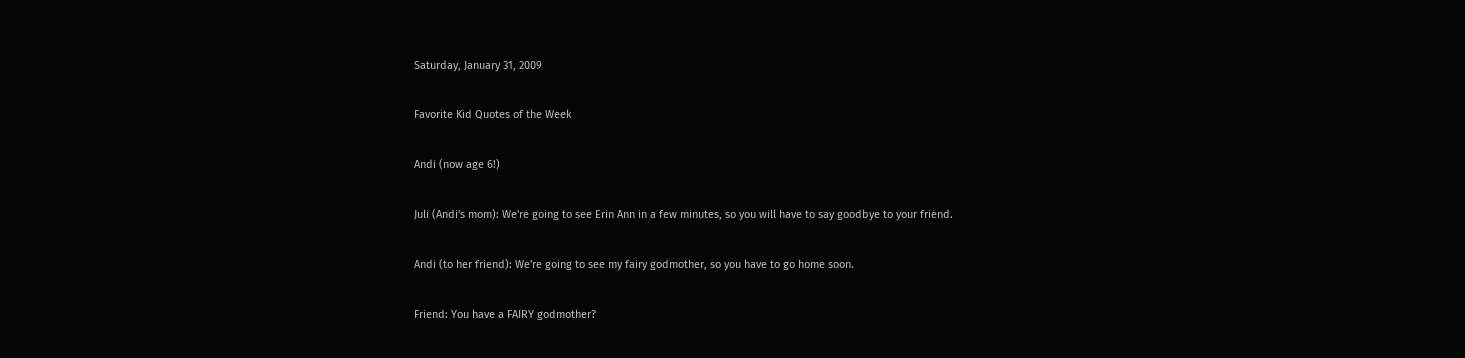Saturday, January 31, 2009

Favorite Kid Quotes of the Week

Andi (now age 6!)

Juli (Andi's mom): We're going to see Erin Ann in a few minutes, so you will have to say goodbye to your friend.

Andi (to her friend): We're going to see my fairy godmother, so you have to go home soon.

Friend: You have a FAIRY godmother?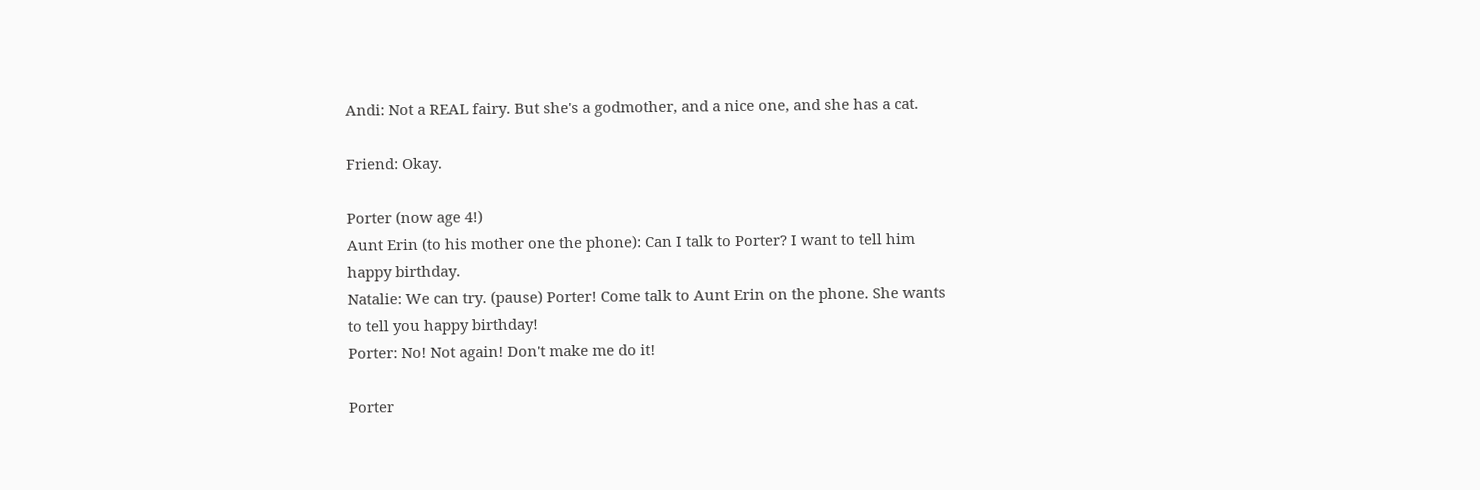Andi: Not a REAL fairy. But she's a godmother, and a nice one, and she has a cat.

Friend: Okay.

Porter (now age 4!)
Aunt Erin (to his mother one the phone): Can I talk to Porter? I want to tell him happy birthday.
Natalie: We can try. (pause) Porter! Come talk to Aunt Erin on the phone. She wants to tell you happy birthday!
Porter: No! Not again! Don't make me do it!

Porter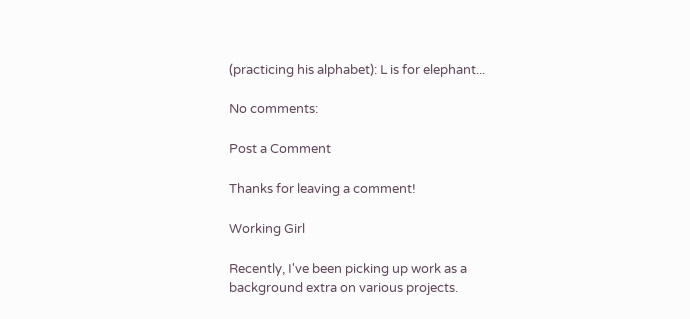(practicing his alphabet): L is for elephant...

No comments:

Post a Comment

Thanks for leaving a comment!

Working Girl

Recently, I've been picking up work as a background extra on various projects.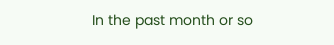In the past month or so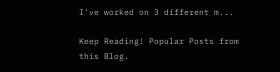I've worked on 3 different m...

Keep Reading! Popular Posts from this Blog.